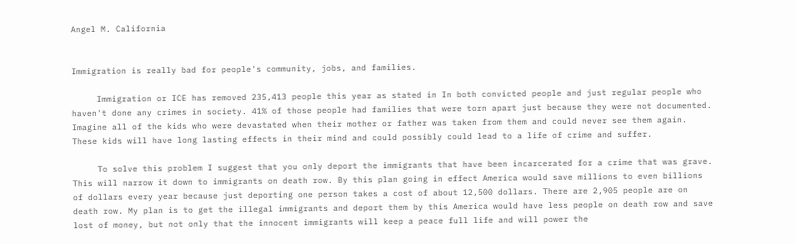Angel M. California


Immigration is really bad for people's community, jobs, and families.

     Immigration or ICE has removed 235,413 people this year as stated in In both convicted people and just regular people who haven't done any crimes in society. 41% of those people had families that were torn apart just because they were not documented. Imagine all of the kids who were devastated when their mother or father was taken from them and could never see them again. These kids will have long lasting effects in their mind and could possibly could lead to a life of crime and suffer.

     To solve this problem I suggest that you only deport the immigrants that have been incarcerated for a crime that was grave. This will narrow it down to immigrants on death row. By this plan going in effect America would save millions to even billions of dollars every year because just deporting one person takes a cost of about 12,500 dollars. There are 2,905 people are on death row. My plan is to get the illegal immigrants and deport them by this America would have less people on death row and save lost of money, but not only that the innocent immigrants will keep a peace full life and will power the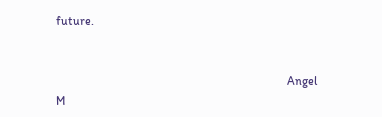future.


                                                                             Angel M